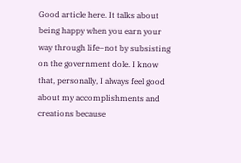Good article here. It talks about being happy when you earn your way through life–not by subsisting on the government dole. I know that, personally, I always feel good about my accomplishments and creations because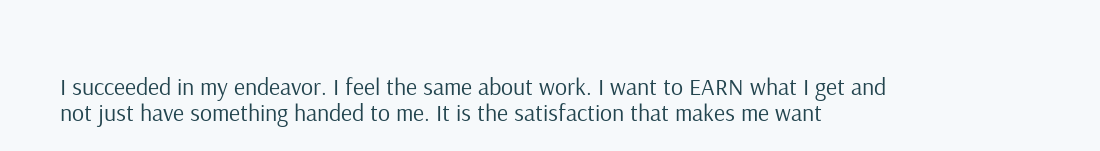I succeeded in my endeavor. I feel the same about work. I want to EARN what I get and not just have something handed to me. It is the satisfaction that makes me want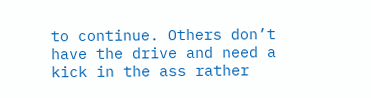to continue. Others don’t have the drive and need a kick in the ass rather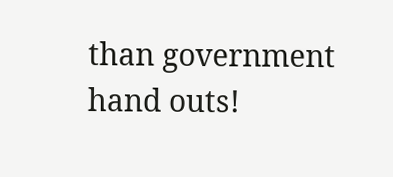than government hand outs!